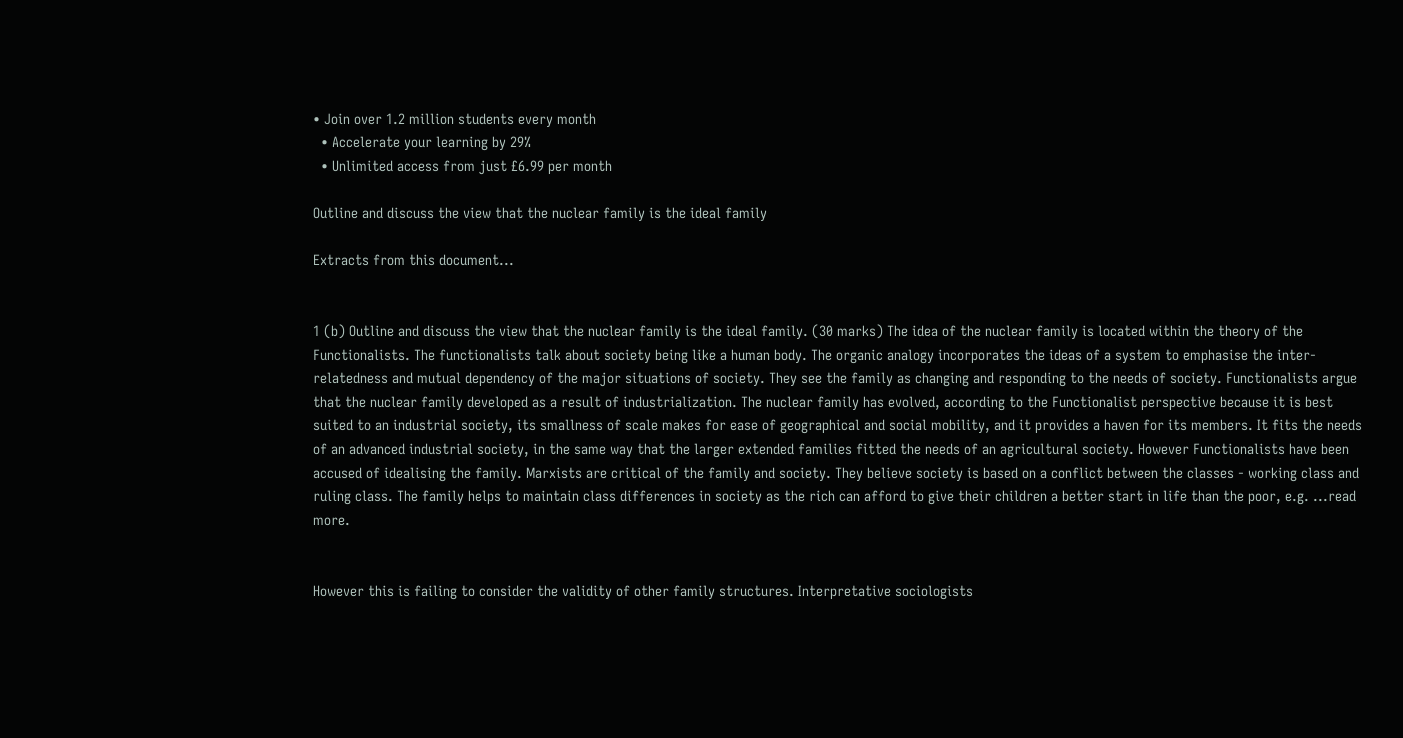• Join over 1.2 million students every month
  • Accelerate your learning by 29%
  • Unlimited access from just £6.99 per month

Outline and discuss the view that the nuclear family is the ideal family

Extracts from this document...


1 (b) Outline and discuss the view that the nuclear family is the ideal family. (30 marks) The idea of the nuclear family is located within the theory of the Functionalists. The functionalists talk about society being like a human body. The organic analogy incorporates the ideas of a system to emphasise the inter-relatedness and mutual dependency of the major situations of society. They see the family as changing and responding to the needs of society. Functionalists argue that the nuclear family developed as a result of industrialization. The nuclear family has evolved, according to the Functionalist perspective because it is best suited to an industrial society, its smallness of scale makes for ease of geographical and social mobility, and it provides a haven for its members. It fits the needs of an advanced industrial society, in the same way that the larger extended families fitted the needs of an agricultural society. However Functionalists have been accused of idealising the family. Marxists are critical of the family and society. They believe society is based on a conflict between the classes - working class and ruling class. The family helps to maintain class differences in society as the rich can afford to give their children a better start in life than the poor, e.g. ...read more.


However this is failing to consider the validity of other family structures. Interpretative sociologists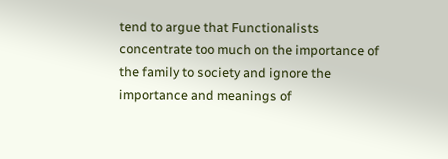tend to argue that Functionalists concentrate too much on the importance of the family to society and ignore the importance and meanings of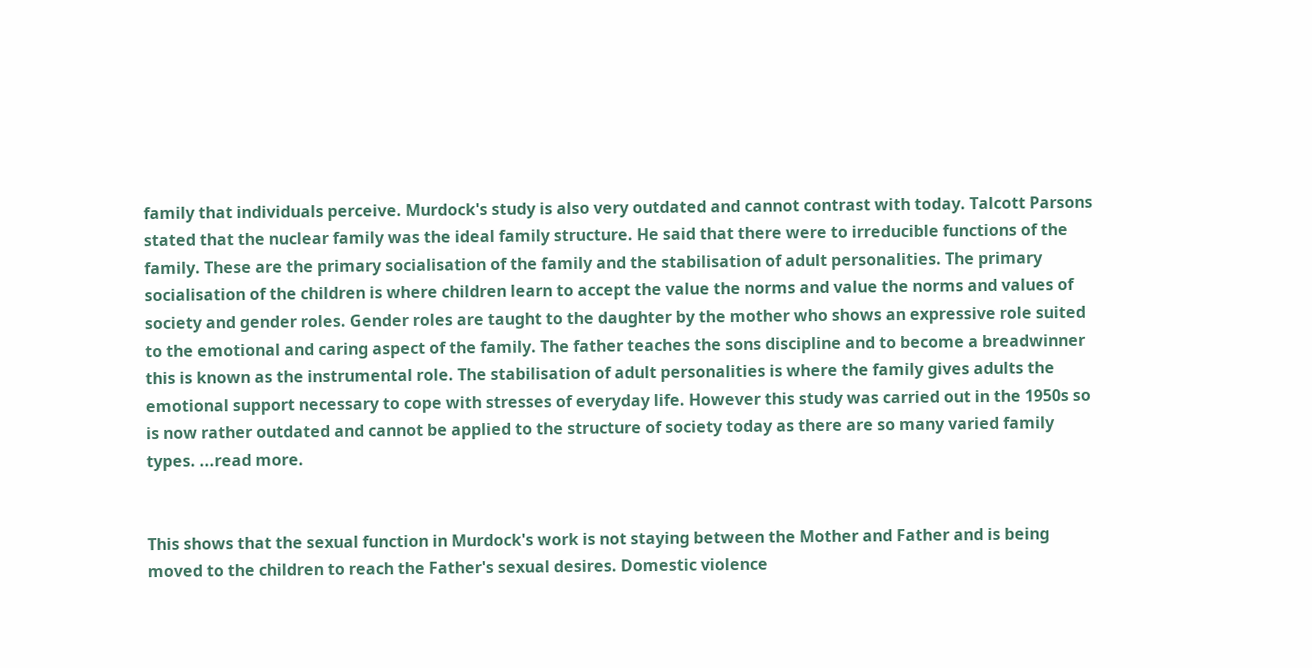family that individuals perceive. Murdock's study is also very outdated and cannot contrast with today. Talcott Parsons stated that the nuclear family was the ideal family structure. He said that there were to irreducible functions of the family. These are the primary socialisation of the family and the stabilisation of adult personalities. The primary socialisation of the children is where children learn to accept the value the norms and value the norms and values of society and gender roles. Gender roles are taught to the daughter by the mother who shows an expressive role suited to the emotional and caring aspect of the family. The father teaches the sons discipline and to become a breadwinner this is known as the instrumental role. The stabilisation of adult personalities is where the family gives adults the emotional support necessary to cope with stresses of everyday life. However this study was carried out in the 1950s so is now rather outdated and cannot be applied to the structure of society today as there are so many varied family types. ...read more.


This shows that the sexual function in Murdock's work is not staying between the Mother and Father and is being moved to the children to reach the Father's sexual desires. Domestic violence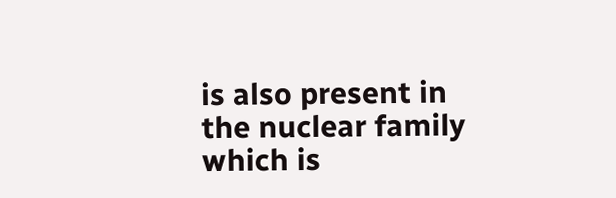is also present in the nuclear family which is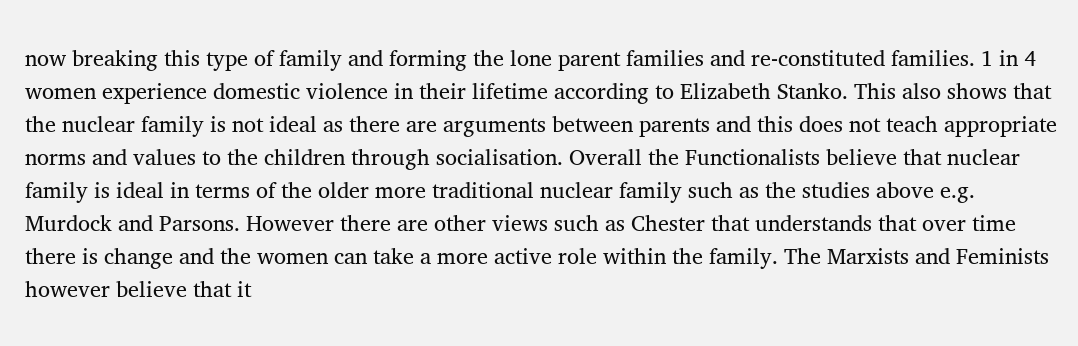now breaking this type of family and forming the lone parent families and re-constituted families. 1 in 4 women experience domestic violence in their lifetime according to Elizabeth Stanko. This also shows that the nuclear family is not ideal as there are arguments between parents and this does not teach appropriate norms and values to the children through socialisation. Overall the Functionalists believe that nuclear family is ideal in terms of the older more traditional nuclear family such as the studies above e.g. Murdock and Parsons. However there are other views such as Chester that understands that over time there is change and the women can take a more active role within the family. The Marxists and Feminists however believe that it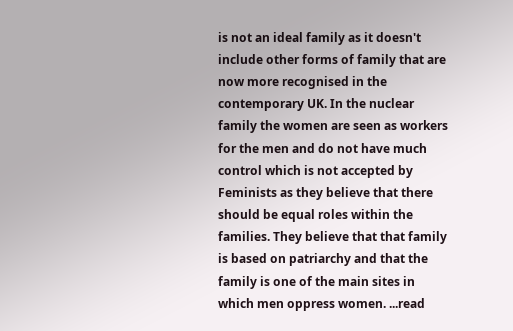is not an ideal family as it doesn't include other forms of family that are now more recognised in the contemporary UK. In the nuclear family the women are seen as workers for the men and do not have much control which is not accepted by Feminists as they believe that there should be equal roles within the families. They believe that that family is based on patriarchy and that the family is one of the main sites in which men oppress women. ...read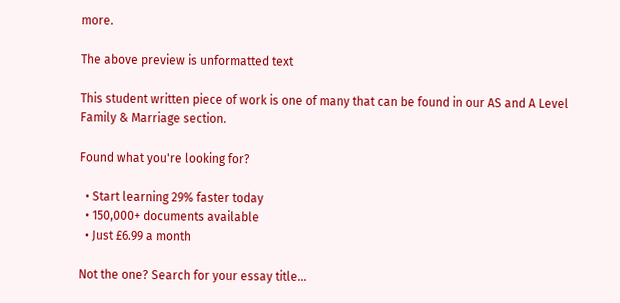more.

The above preview is unformatted text

This student written piece of work is one of many that can be found in our AS and A Level Family & Marriage section.

Found what you're looking for?

  • Start learning 29% faster today
  • 150,000+ documents available
  • Just £6.99 a month

Not the one? Search for your essay title...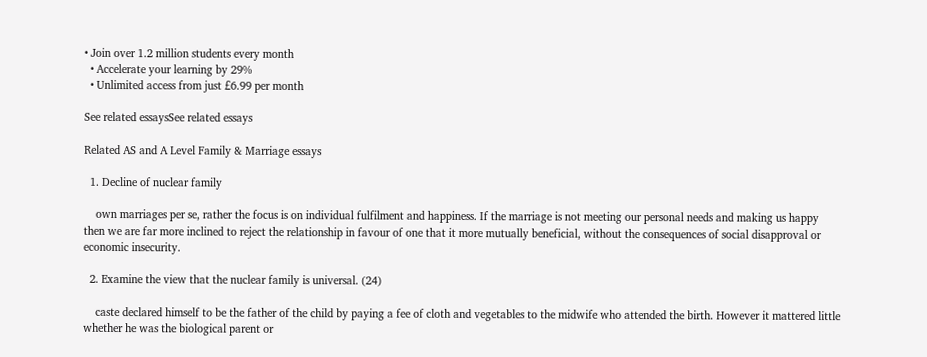• Join over 1.2 million students every month
  • Accelerate your learning by 29%
  • Unlimited access from just £6.99 per month

See related essaysSee related essays

Related AS and A Level Family & Marriage essays

  1. Decline of nuclear family

    own marriages per se, rather the focus is on individual fulfilment and happiness. If the marriage is not meeting our personal needs and making us happy then we are far more inclined to reject the relationship in favour of one that it more mutually beneficial, without the consequences of social disapproval or economic insecurity.

  2. Examine the view that the nuclear family is universal. (24)

    caste declared himself to be the father of the child by paying a fee of cloth and vegetables to the midwife who attended the birth. However it mattered little whether he was the biological parent or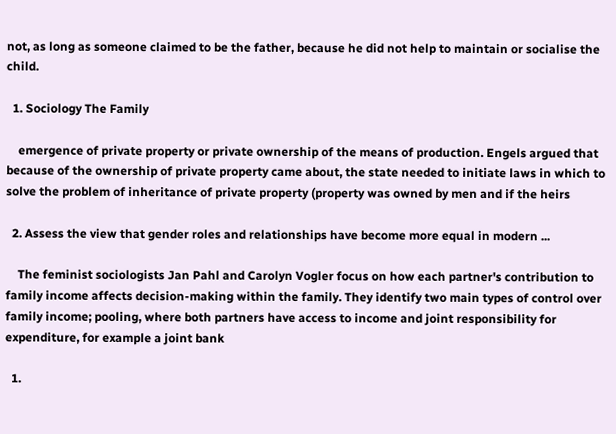not, as long as someone claimed to be the father, because he did not help to maintain or socialise the child.

  1. Sociology The Family

    emergence of private property or private ownership of the means of production. Engels argued that because of the ownership of private property came about, the state needed to initiate laws in which to solve the problem of inheritance of private property (property was owned by men and if the heirs

  2. Assess the view that gender roles and relationships have become more equal in modern ...

    The feminist sociologists Jan Pahl and Carolyn Vogler focus on how each partner's contribution to family income affects decision-making within the family. They identify two main types of control over family income; pooling, where both partners have access to income and joint responsibility for expenditure, for example a joint bank

  1.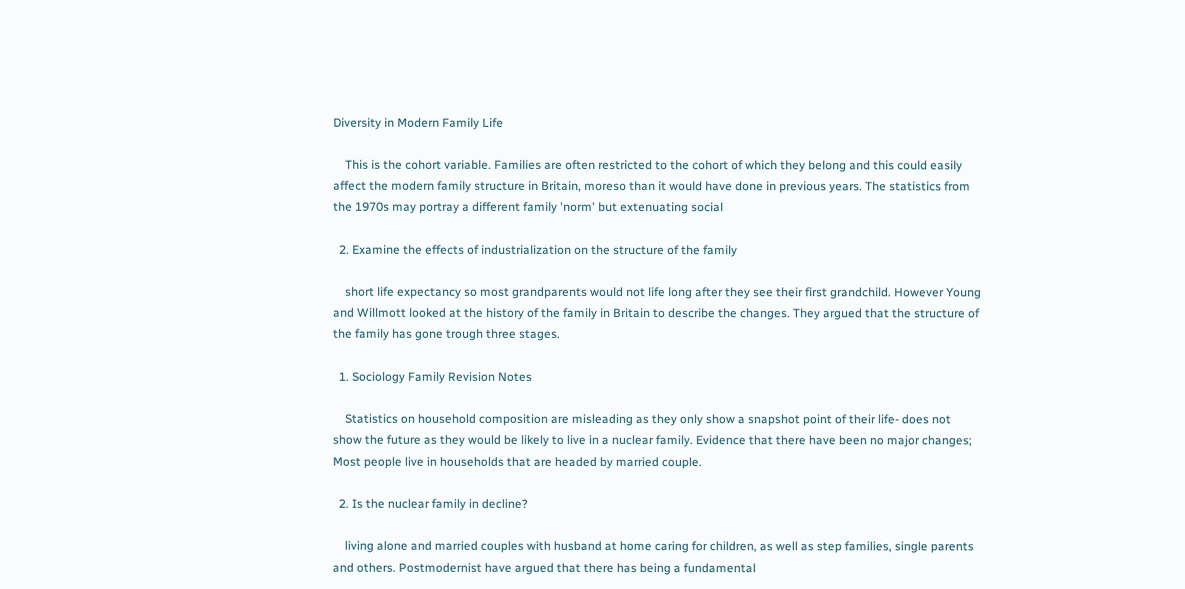Diversity in Modern Family Life

    This is the cohort variable. Families are often restricted to the cohort of which they belong and this could easily affect the modern family structure in Britain, moreso than it would have done in previous years. The statistics from the 1970s may portray a different family 'norm' but extenuating social

  2. Examine the effects of industrialization on the structure of the family

    short life expectancy so most grandparents would not life long after they see their first grandchild. However Young and Willmott looked at the history of the family in Britain to describe the changes. They argued that the structure of the family has gone trough three stages.

  1. Sociology Family Revision Notes

    Statistics on household composition are misleading as they only show a snapshot point of their life- does not show the future as they would be likely to live in a nuclear family. Evidence that there have been no major changes; Most people live in households that are headed by married couple.

  2. Is the nuclear family in decline?

    living alone and married couples with husband at home caring for children, as well as step families, single parents and others. Postmodernist have argued that there has being a fundamental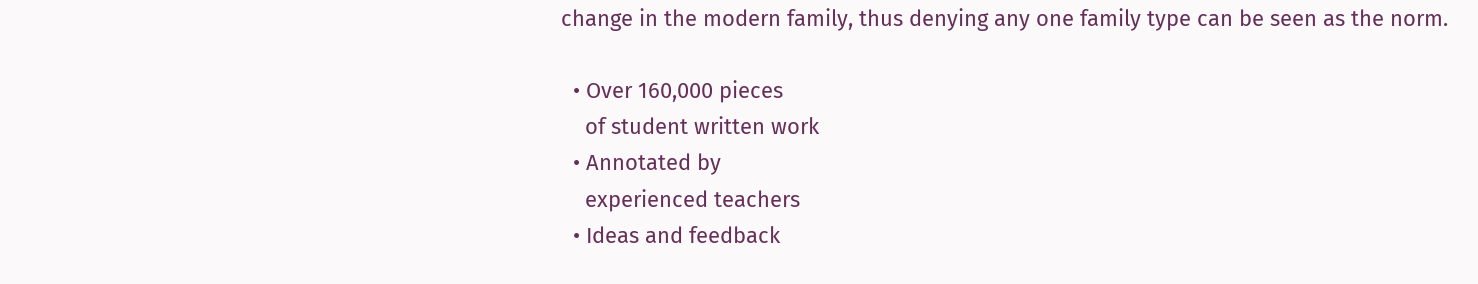change in the modern family, thus denying any one family type can be seen as the norm.

  • Over 160,000 pieces
    of student written work
  • Annotated by
    experienced teachers
  • Ideas and feedback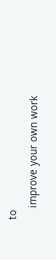to
    improve your own work